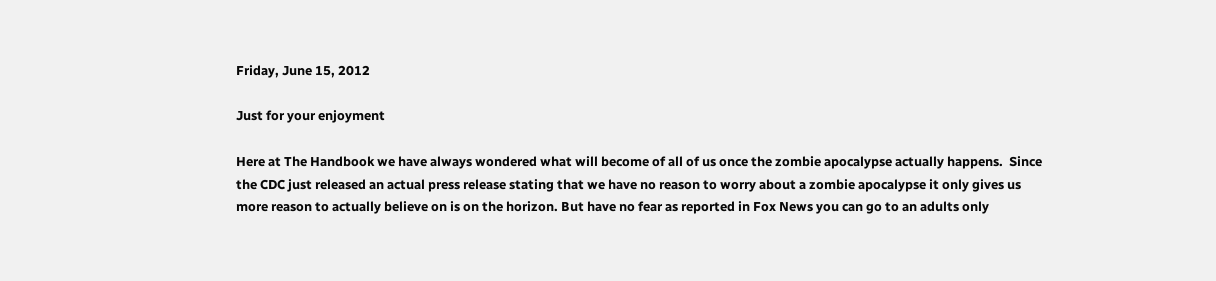Friday, June 15, 2012

Just for your enjoyment

Here at The Handbook we have always wondered what will become of all of us once the zombie apocalypse actually happens.  Since the CDC just released an actual press release stating that we have no reason to worry about a zombie apocalypse it only gives us more reason to actually believe on is on the horizon. But have no fear as reported in Fox News you can go to an adults only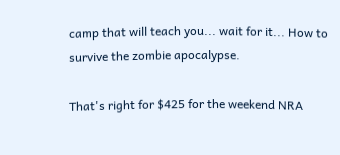camp that will teach you... wait for it... How to survive the zombie apocalypse.

That's right for $425 for the weekend NRA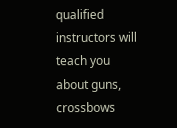qualified instructors will teach you about guns, crossbows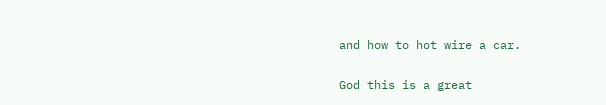and how to hot wire a car.

God this is a great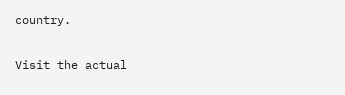country.

Visit the actual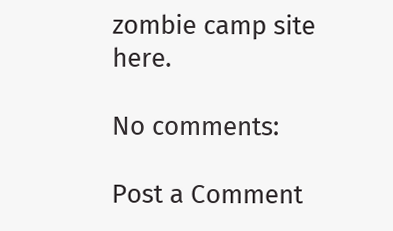zombie camp site here.

No comments:

Post a Comment